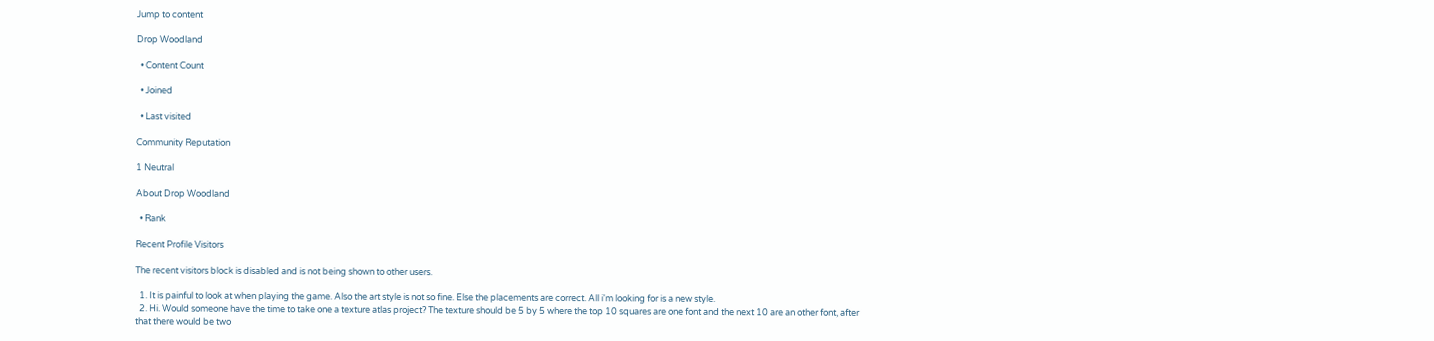Jump to content

Drop Woodland

  • Content Count

  • Joined

  • Last visited

Community Reputation

1 Neutral

About Drop Woodland

  • Rank

Recent Profile Visitors

The recent visitors block is disabled and is not being shown to other users.

  1. It is painful to look at when playing the game. Also the art style is not so fine. Else the placements are correct. All i'm looking for is a new style.
  2. Hi. Would someone have the time to take one a texture atlas project? The texture should be 5 by 5 where the top 10 squares are one font and the next 10 are an other font, after that there would be two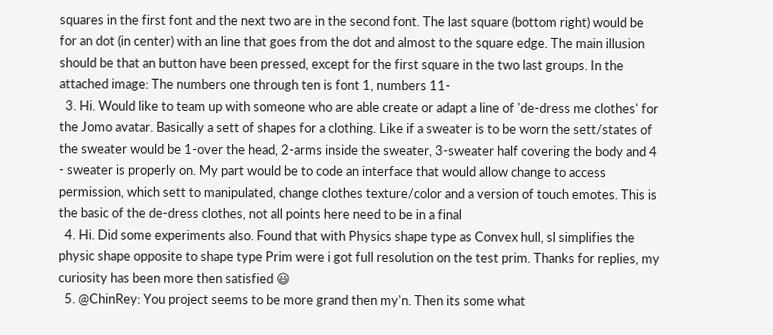squares in the first font and the next two are in the second font. The last square (bottom right) would be for an dot (in center) with an line that goes from the dot and almost to the square edge. The main illusion should be that an button have been pressed, except for the first square in the two last groups. In the attached image: The numbers one through ten is font 1, numbers 11-
  3. Hi. Would like to team up with someone who are able create or adapt a line of 'de-dress me clothes' for the Jomo avatar. Basically a sett of shapes for a clothing. Like if a sweater is to be worn the sett/states of the sweater would be 1-over the head, 2-arms inside the sweater, 3-sweater half covering the body and 4 - sweater is properly on. My part would be to code an interface that would allow change to access permission, which sett to manipulated, change clothes texture/color and a version of touch emotes. This is the basic of the de-dress clothes, not all points here need to be in a final
  4. Hi. Did some experiments also. Found that with Physics shape type as Convex hull, sl simplifies the physic shape opposite to shape type Prim were i got full resolution on the test prim. Thanks for replies, my curiosity has been more then satisfied 😃
  5. @ChinRey: You project seems to be more grand then my'n. Then its some what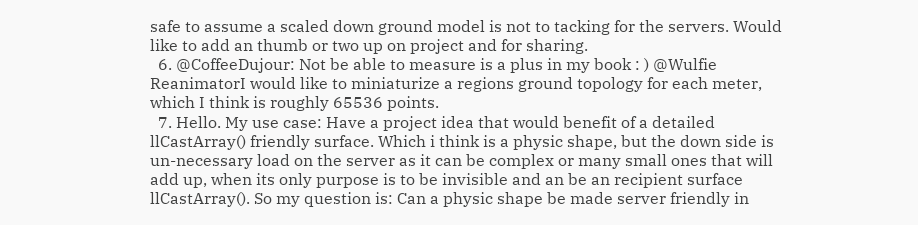safe to assume a scaled down ground model is not to tacking for the servers. Would like to add an thumb or two up on project and for sharing.
  6. @CoffeeDujour: Not be able to measure is a plus in my book : ) @Wulfie ReanimatorI would like to miniaturize a regions ground topology for each meter, which I think is roughly 65536 points.
  7. Hello. My use case: Have a project idea that would benefit of a detailed llCastArray() friendly surface. Which i think is a physic shape, but the down side is un-necessary load on the server as it can be complex or many small ones that will add up, when its only purpose is to be invisible and an be an recipient surface llCastArray(). So my question is: Can a physic shape be made server friendly in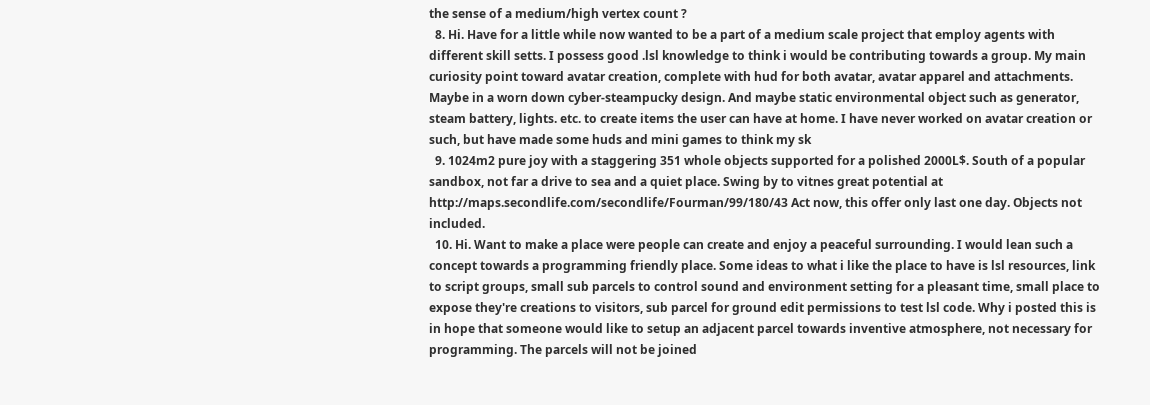the sense of a medium/high vertex count ?
  8. Hi. Have for a little while now wanted to be a part of a medium scale project that employ agents with different skill setts. I possess good .lsl knowledge to think i would be contributing towards a group. My main curiosity point toward avatar creation, complete with hud for both avatar, avatar apparel and attachments. Maybe in a worn down cyber-steampucky design. And maybe static environmental object such as generator, steam battery, lights. etc. to create items the user can have at home. I have never worked on avatar creation or such, but have made some huds and mini games to think my sk
  9. 1024m2 pure joy with a staggering 351 whole objects supported for a polished 2000L$. South of a popular sandbox, not far a drive to sea and a quiet place. Swing by to vitnes great potential at http://maps.secondlife.com/secondlife/Fourman/99/180/43 Act now, this offer only last one day. Objects not included.
  10. Hi. Want to make a place were people can create and enjoy a peaceful surrounding. I would lean such a concept towards a programming friendly place. Some ideas to what i like the place to have is lsl resources, link to script groups, small sub parcels to control sound and environment setting for a pleasant time, small place to expose they're creations to visitors, sub parcel for ground edit permissions to test lsl code. Why i posted this is in hope that someone would like to setup an adjacent parcel towards inventive atmosphere, not necessary for programming. The parcels will not be joined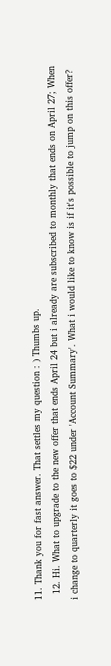11. Thank you for fast answer. That settles my question : ) Thumbs up.
  12. Hi. What to upgrade to the new offer that ends April 24 but i already are subscribed to monthly that ends on April 27; When i change to quarterly it goes to $22 under 'Account Summary'. What i would like to know is if it's possible to jump on this offer?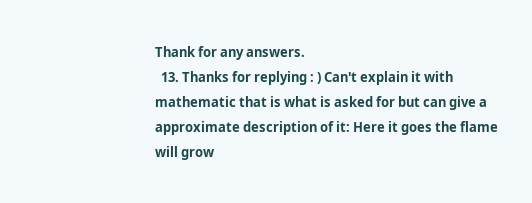Thank for any answers.
  13. Thanks for replying : ) Can't explain it with mathematic that is what is asked for but can give a approximate description of it: Here it goes the flame will grow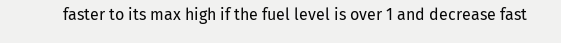faster to its max high if the fuel level is over 1 and decrease fast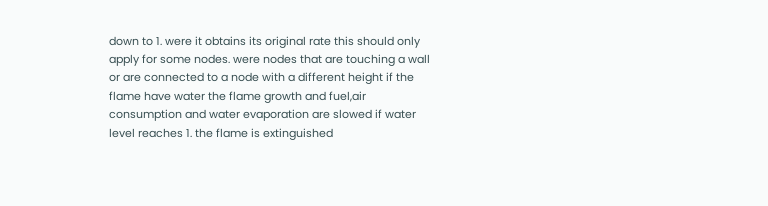down to 1. were it obtains its original rate this should only apply for some nodes. were nodes that are touching a wall or are connected to a node with a different height if the flame have water the flame growth and fuel,air consumption and water evaporation are slowed if water level reaches 1. the flame is extinguished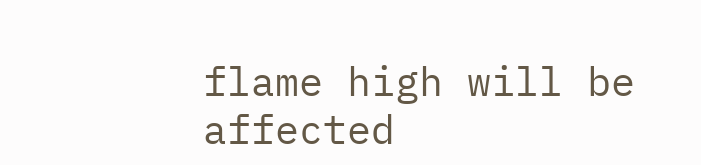flame high will be affected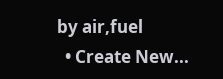by air,fuel
  • Create New...